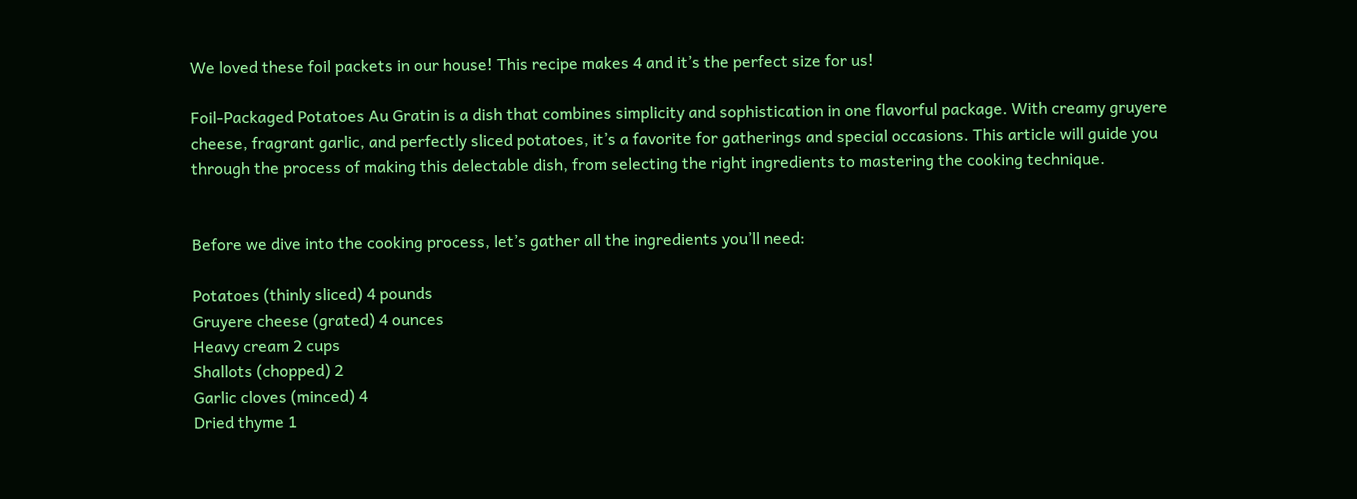We loved these foil packets in our house! This recipe makes 4 and it’s the perfect size for us!

Foil-Packaged Potatoes Au Gratin is a dish that combines simplicity and sophistication in one flavorful package. With creamy gruyere cheese, fragrant garlic, and perfectly sliced potatoes, it’s a favorite for gatherings and special occasions. This article will guide you through the process of making this delectable dish, from selecting the right ingredients to mastering the cooking technique.


Before we dive into the cooking process, let’s gather all the ingredients you’ll need:

Potatoes (thinly sliced) 4 pounds
Gruyere cheese (grated) 4 ounces
Heavy cream 2 cups
Shallots (chopped) 2
Garlic cloves (minced) 4
Dried thyme 1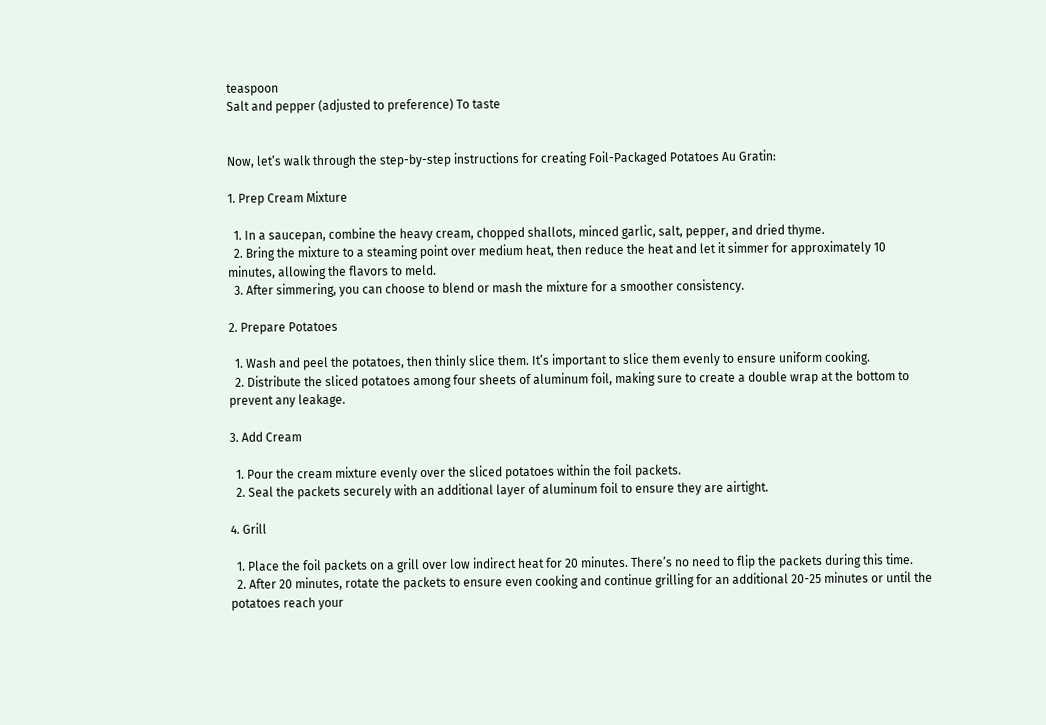teaspoon
Salt and pepper (adjusted to preference) To taste


Now, let’s walk through the step-by-step instructions for creating Foil-Packaged Potatoes Au Gratin:

1. Prep Cream Mixture

  1. In a saucepan, combine the heavy cream, chopped shallots, minced garlic, salt, pepper, and dried thyme.
  2. Bring the mixture to a steaming point over medium heat, then reduce the heat and let it simmer for approximately 10 minutes, allowing the flavors to meld.
  3. After simmering, you can choose to blend or mash the mixture for a smoother consistency.

2. Prepare Potatoes

  1. Wash and peel the potatoes, then thinly slice them. It’s important to slice them evenly to ensure uniform cooking.
  2. Distribute the sliced potatoes among four sheets of aluminum foil, making sure to create a double wrap at the bottom to prevent any leakage.

3. Add Cream

  1. Pour the cream mixture evenly over the sliced potatoes within the foil packets.
  2. Seal the packets securely with an additional layer of aluminum foil to ensure they are airtight.

4. Grill

  1. Place the foil packets on a grill over low indirect heat for 20 minutes. There’s no need to flip the packets during this time.
  2. After 20 minutes, rotate the packets to ensure even cooking and continue grilling for an additional 20-25 minutes or until the potatoes reach your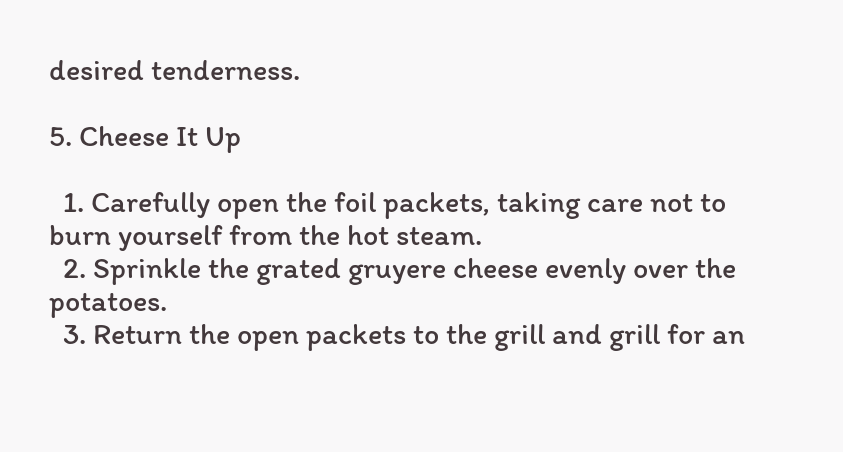desired tenderness.

5. Cheese It Up

  1. Carefully open the foil packets, taking care not to burn yourself from the hot steam.
  2. Sprinkle the grated gruyere cheese evenly over the potatoes.
  3. Return the open packets to the grill and grill for an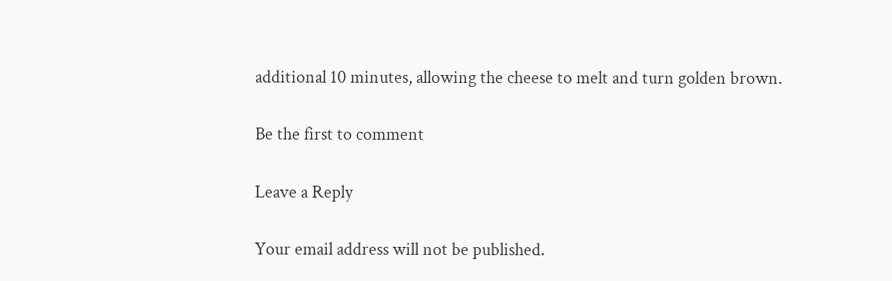additional 10 minutes, allowing the cheese to melt and turn golden brown.

Be the first to comment

Leave a Reply

Your email address will not be published.